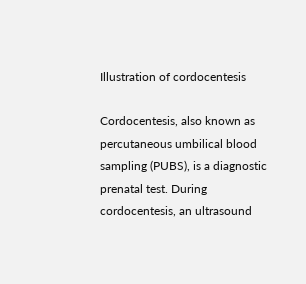Illustration of cordocentesis

Cordocentesis, also known as percutaneous umbilical blood sampling (PUBS), is a diagnostic prenatal test. During cordocentesis, an ultrasound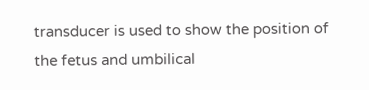transducer is used to show the position of the fetus and umbilical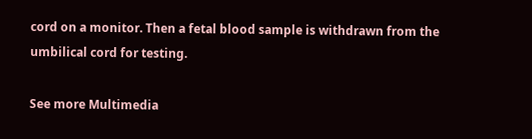cord on a monitor. Then a fetal blood sample is withdrawn from the umbilical cord for testing.

See more Multimedia